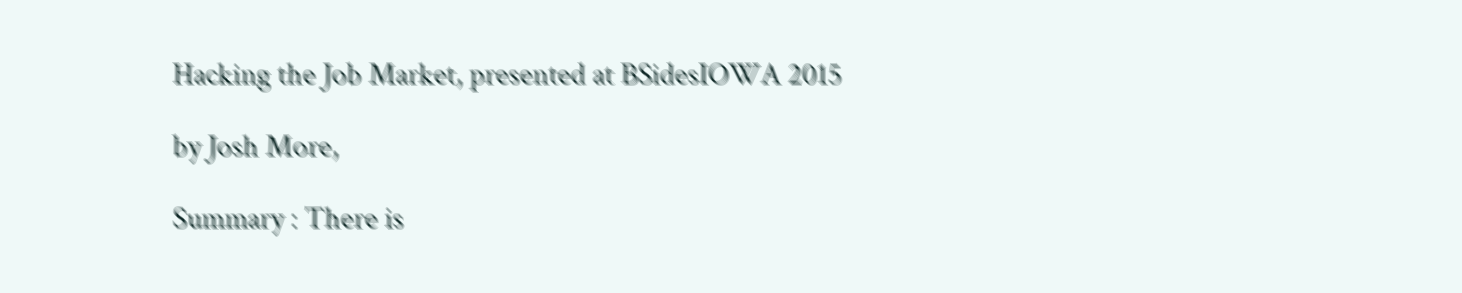Hacking the Job Market, presented at BSidesIOWA 2015

by Josh More,

Summary : There is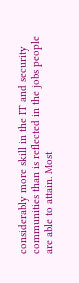considerably more skill in the IT and security communities than is reflected in the jobs people are able to attain. Most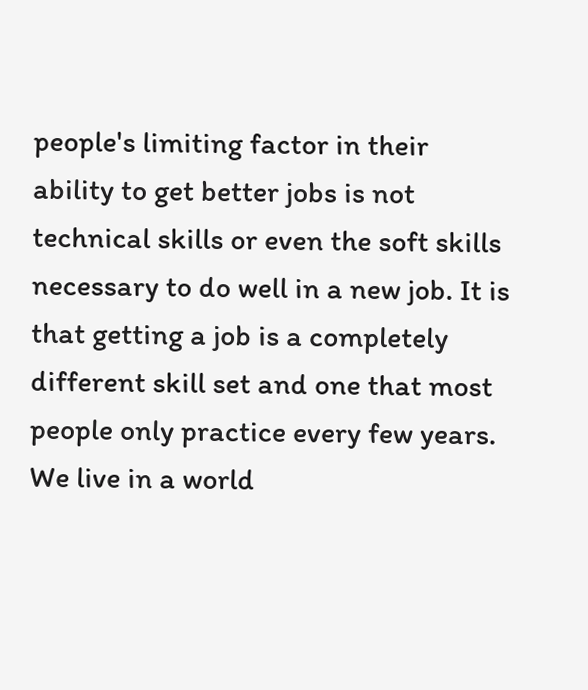people's limiting factor in their ability to get better jobs is not technical skills or even the soft skills necessary to do well in a new job. It is that getting a job is a completely different skill set and one that most people only practice every few years. We live in a world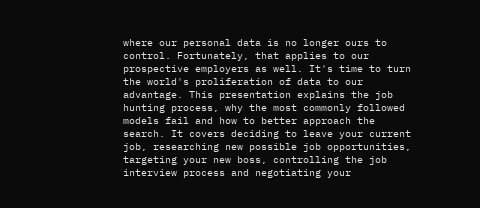where our personal data is no longer ours to control. Fortunately, that applies to our prospective employers as well. It's time to turn the world's proliferation of data to our advantage. This presentation explains the job hunting process, why the most commonly followed models fail and how to better approach the search. It covers deciding to leave your current job, researching new possible job opportunities, targeting your new boss, controlling the job interview process and negotiating your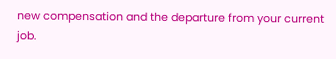new compensation and the departure from your current job.